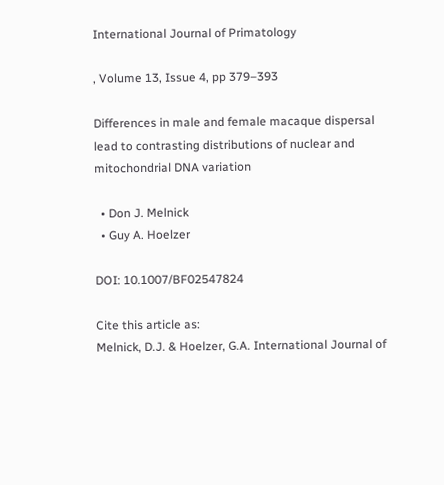International Journal of Primatology

, Volume 13, Issue 4, pp 379–393

Differences in male and female macaque dispersal lead to contrasting distributions of nuclear and mitochondrial DNA variation

  • Don J. Melnick
  • Guy A. Hoelzer

DOI: 10.1007/BF02547824

Cite this article as:
Melnick, D.J. & Hoelzer, G.A. International Journal of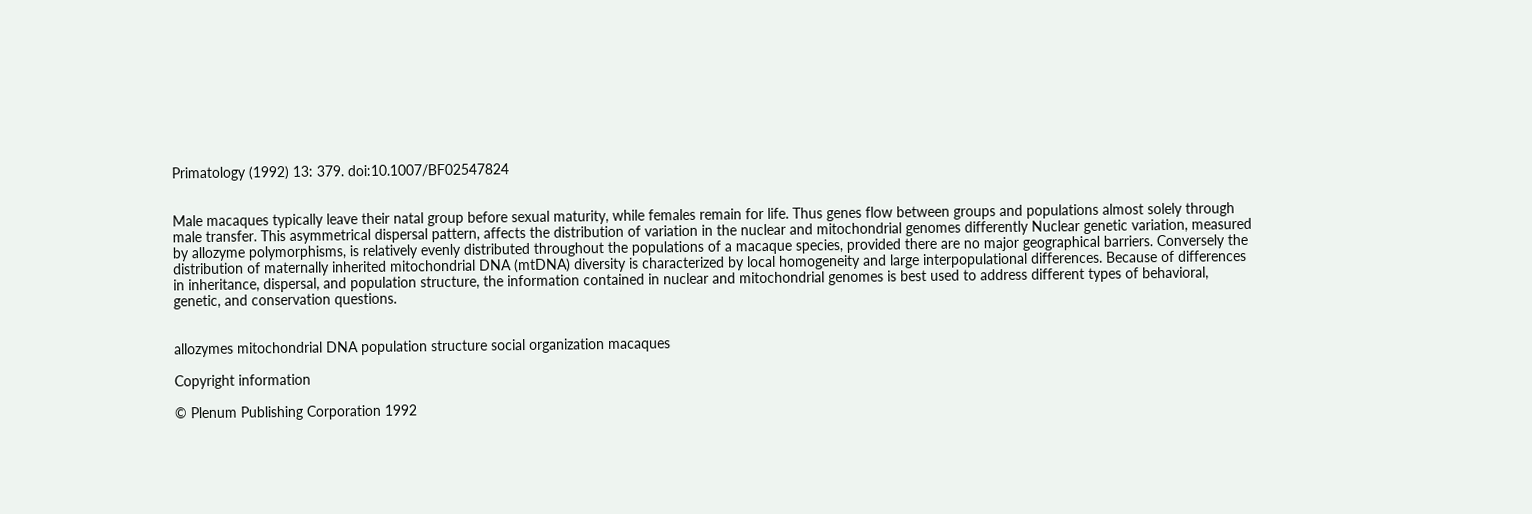Primatology (1992) 13: 379. doi:10.1007/BF02547824


Male macaques typically leave their natal group before sexual maturity, while females remain for life. Thus genes flow between groups and populations almost solely through male transfer. This asymmetrical dispersal pattern, affects the distribution of variation in the nuclear and mitochondrial genomes differently Nuclear genetic variation, measured by allozyme polymorphisms, is relatively evenly distributed throughout the populations of a macaque species, provided there are no major geographical barriers. Conversely the distribution of maternally inherited mitochondrial DNA (mtDNA) diversity is characterized by local homogeneity and large interpopulational differences. Because of differences in inheritance, dispersal, and population structure, the information contained in nuclear and mitochondrial genomes is best used to address different types of behavioral, genetic, and conservation questions.


allozymes mitochondrial DNA population structure social organization macaques

Copyright information

© Plenum Publishing Corporation 1992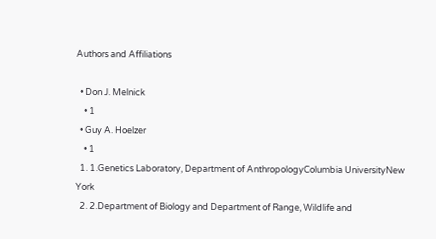Authors and Affiliations

  • Don J. Melnick
    • 1
  • Guy A. Hoelzer
    • 1
  1. 1.Genetics Laboratory, Department of AnthropologyColumbia UniversityNew York
  2. 2.Department of Biology and Department of Range, Wildlife and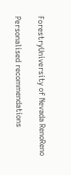ForestryUniversity of Nevada RenoReno

Personalised recommendations